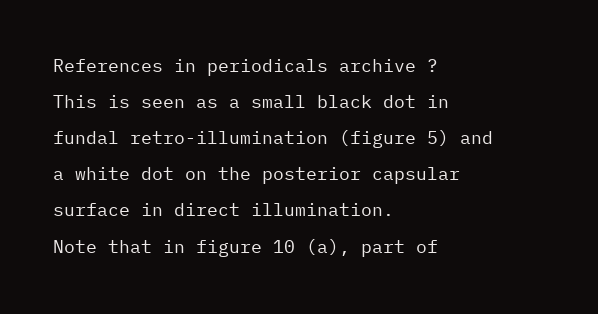References in periodicals archive ?
This is seen as a small black dot in fundal retro-illumination (figure 5) and a white dot on the posterior capsular surface in direct illumination.
Note that in figure 10 (a), part of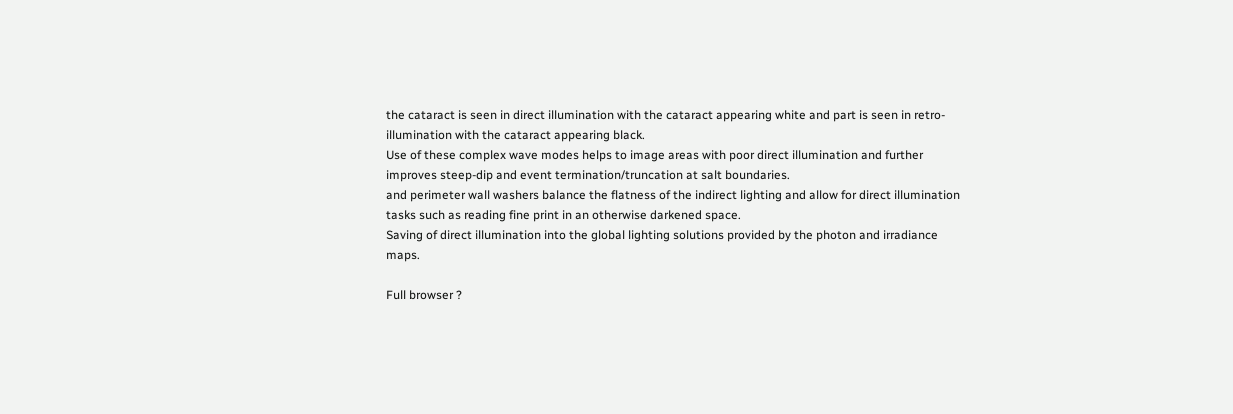the cataract is seen in direct illumination with the cataract appearing white and part is seen in retro-illumination with the cataract appearing black.
Use of these complex wave modes helps to image areas with poor direct illumination and further improves steep-dip and event termination/truncation at salt boundaries.
and perimeter wall washers balance the flatness of the indirect lighting and allow for direct illumination tasks such as reading fine print in an otherwise darkened space.
Saving of direct illumination into the global lighting solutions provided by the photon and irradiance maps.

Full browser ?